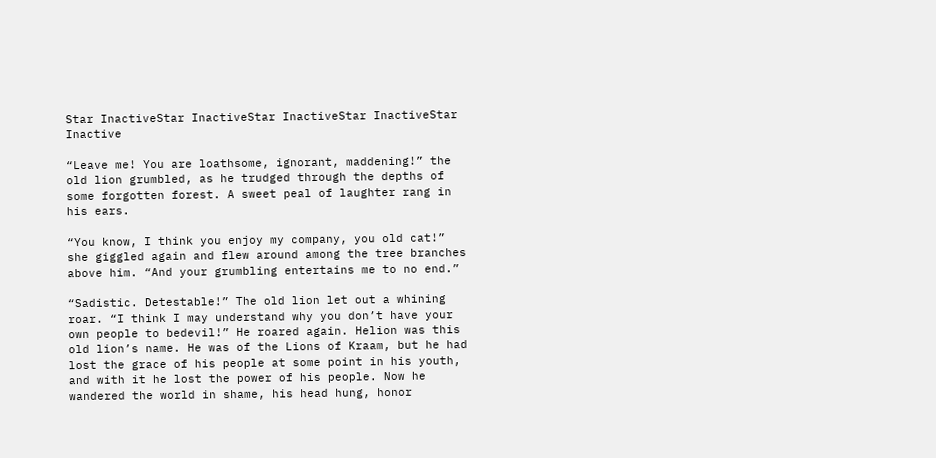Star InactiveStar InactiveStar InactiveStar InactiveStar Inactive

“Leave me! You are loathsome, ignorant, maddening!” the old lion grumbled, as he trudged through the depths of some forgotten forest. A sweet peal of laughter rang in his ears.

“You know, I think you enjoy my company, you old cat!” she giggled again and flew around among the tree branches above him. “And your grumbling entertains me to no end.”

“Sadistic. Detestable!” The old lion let out a whining roar. “I think I may understand why you don’t have your own people to bedevil!” He roared again. Helion was this old lion’s name. He was of the Lions of Kraam, but he had lost the grace of his people at some point in his youth, and with it he lost the power of his people. Now he wandered the world in shame, his head hung, honor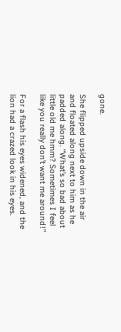gone.

She flipped upside down in the air and floated along next to him as he padded along. “What’s so bad about little old me hmm? Sometimes I feel like you really don’t want me around!”

For a flash his eyes widened, and the lion had a crazed look in his eyes.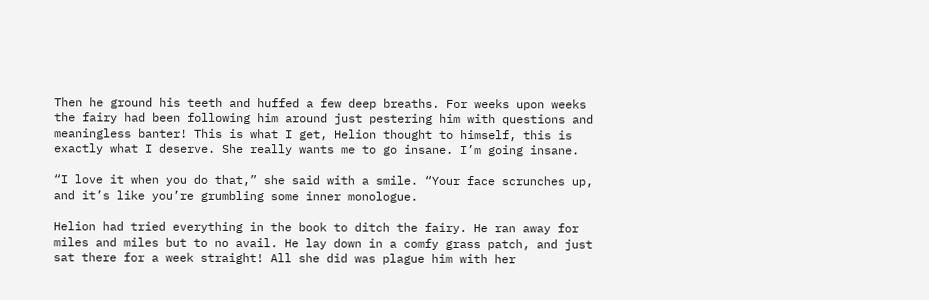Then he ground his teeth and huffed a few deep breaths. For weeks upon weeks the fairy had been following him around just pestering him with questions and meaningless banter! This is what I get, Helion thought to himself, this is exactly what I deserve. She really wants me to go insane. I’m going insane.

“I love it when you do that,” she said with a smile. “Your face scrunches up, and it’s like you’re grumbling some inner monologue.

Helion had tried everything in the book to ditch the fairy. He ran away for miles and miles but to no avail. He lay down in a comfy grass patch, and just sat there for a week straight! All she did was plague him with her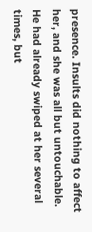presence. Insults did nothing to affect her, and she was all but untouchable. He had already swiped at her several times, but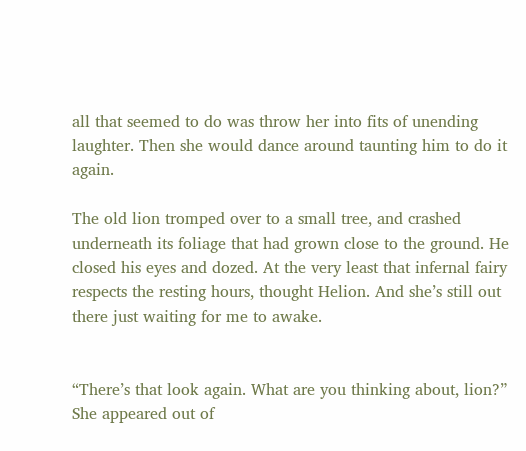all that seemed to do was throw her into fits of unending laughter. Then she would dance around taunting him to do it again.

The old lion tromped over to a small tree, and crashed underneath its foliage that had grown close to the ground. He closed his eyes and dozed. At the very least that infernal fairy respects the resting hours, thought Helion. And she’s still out there just waiting for me to awake.


“There’s that look again. What are you thinking about, lion?” She appeared out of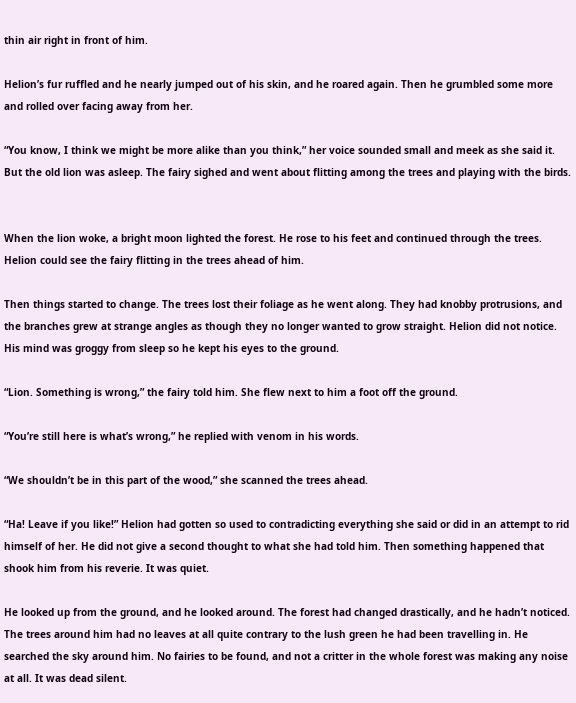thin air right in front of him.

Helion’s fur ruffled and he nearly jumped out of his skin, and he roared again. Then he grumbled some more and rolled over facing away from her.

“You know, I think we might be more alike than you think,” her voice sounded small and meek as she said it. But the old lion was asleep. The fairy sighed and went about flitting among the trees and playing with the birds.


When the lion woke, a bright moon lighted the forest. He rose to his feet and continued through the trees. Helion could see the fairy flitting in the trees ahead of him.

Then things started to change. The trees lost their foliage as he went along. They had knobby protrusions, and the branches grew at strange angles as though they no longer wanted to grow straight. Helion did not notice. His mind was groggy from sleep so he kept his eyes to the ground.

“Lion. Something is wrong,” the fairy told him. She flew next to him a foot off the ground.

“You’re still here is what’s wrong,” he replied with venom in his words.

“We shouldn’t be in this part of the wood,” she scanned the trees ahead.

“Ha! Leave if you like!” Helion had gotten so used to contradicting everything she said or did in an attempt to rid himself of her. He did not give a second thought to what she had told him. Then something happened that shook him from his reverie. It was quiet.

He looked up from the ground, and he looked around. The forest had changed drastically, and he hadn’t noticed. The trees around him had no leaves at all quite contrary to the lush green he had been travelling in. He searched the sky around him. No fairies to be found, and not a critter in the whole forest was making any noise at all. It was dead silent.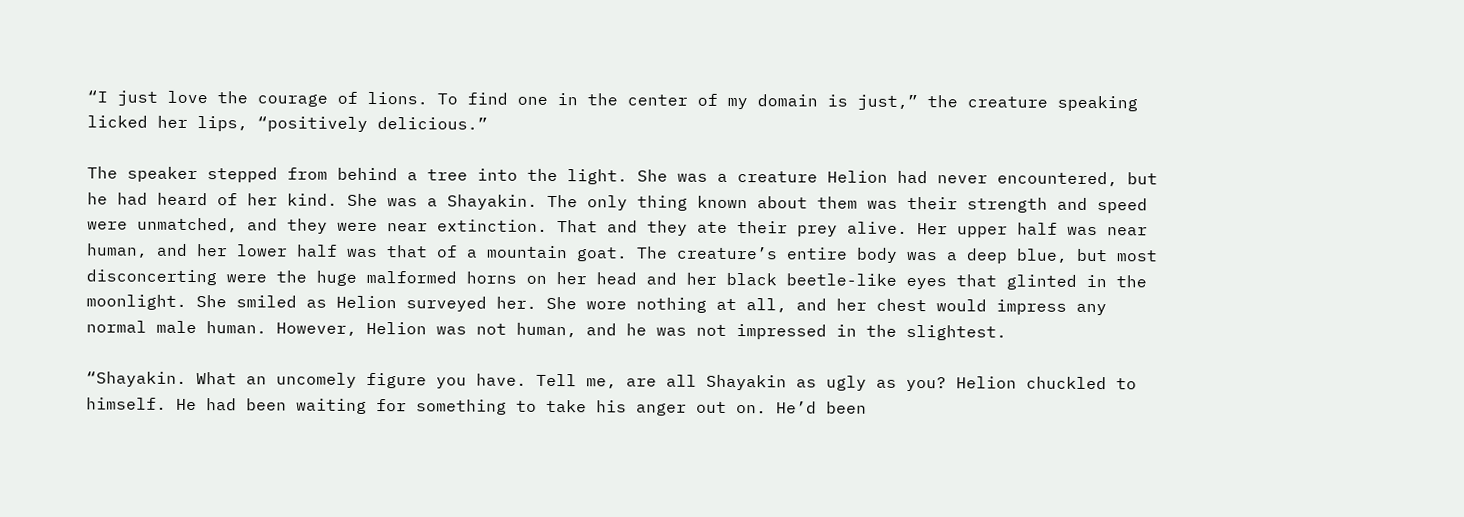“I just love the courage of lions. To find one in the center of my domain is just,” the creature speaking licked her lips, “positively delicious.”

The speaker stepped from behind a tree into the light. She was a creature Helion had never encountered, but he had heard of her kind. She was a Shayakin. The only thing known about them was their strength and speed were unmatched, and they were near extinction. That and they ate their prey alive. Her upper half was near human, and her lower half was that of a mountain goat. The creature’s entire body was a deep blue, but most disconcerting were the huge malformed horns on her head and her black beetle-like eyes that glinted in the moonlight. She smiled as Helion surveyed her. She wore nothing at all, and her chest would impress any normal male human. However, Helion was not human, and he was not impressed in the slightest.

“Shayakin. What an uncomely figure you have. Tell me, are all Shayakin as ugly as you? Helion chuckled to himself. He had been waiting for something to take his anger out on. He’d been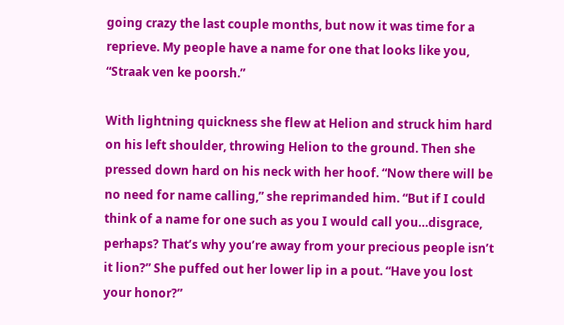going crazy the last couple months, but now it was time for a reprieve. My people have a name for one that looks like you, “Straak ven ke poorsh.”

With lightning quickness she flew at Helion and struck him hard on his left shoulder, throwing Helion to the ground. Then she pressed down hard on his neck with her hoof. “Now there will be no need for name calling,” she reprimanded him. “But if I could think of a name for one such as you I would call you…disgrace, perhaps? That’s why you’re away from your precious people isn’t it lion?” She puffed out her lower lip in a pout. “Have you lost your honor?”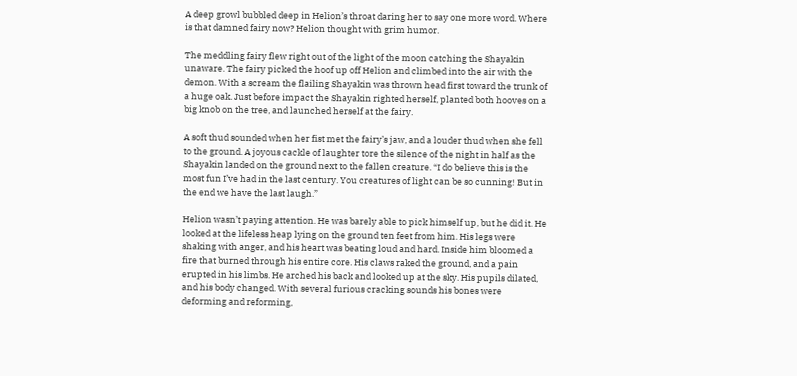A deep growl bubbled deep in Helion’s throat daring her to say one more word. Where is that damned fairy now? Helion thought with grim humor.

The meddling fairy flew right out of the light of the moon catching the Shayakin unaware. The fairy picked the hoof up off Helion and climbed into the air with the demon. With a scream the flailing Shayakin was thrown head first toward the trunk of a huge oak. Just before impact the Shayakin righted herself, planted both hooves on a big knob on the tree, and launched herself at the fairy.

A soft thud sounded when her fist met the fairy’s jaw, and a louder thud when she fell to the ground. A joyous cackle of laughter tore the silence of the night in half as the Shayakin landed on the ground next to the fallen creature. “I do believe this is the most fun I’ve had in the last century. You creatures of light can be so cunning! But in the end we have the last laugh.”

Helion wasn’t paying attention. He was barely able to pick himself up, but he did it. He looked at the lifeless heap lying on the ground ten feet from him. His legs were shaking with anger, and his heart was beating loud and hard. Inside him bloomed a fire that burned through his entire core. His claws raked the ground, and a pain erupted in his limbs. He arched his back and looked up at the sky. His pupils dilated, and his body changed. With several furious cracking sounds his bones were deforming and reforming,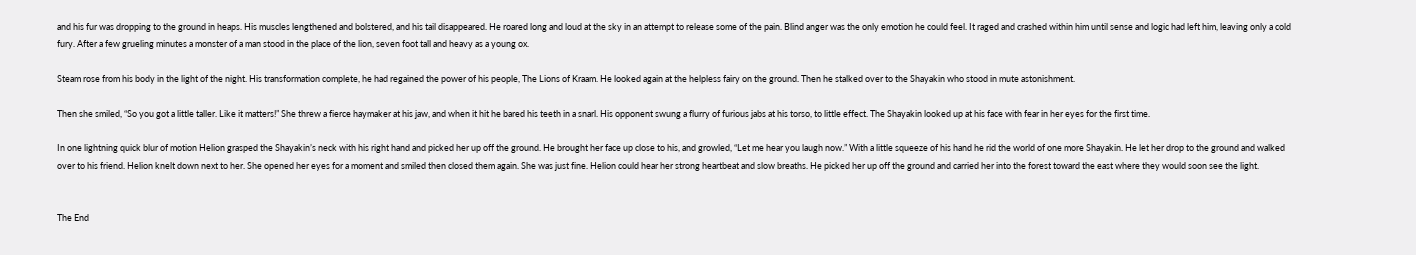and his fur was dropping to the ground in heaps. His muscles lengthened and bolstered, and his tail disappeared. He roared long and loud at the sky in an attempt to release some of the pain. Blind anger was the only emotion he could feel. It raged and crashed within him until sense and logic had left him, leaving only a cold fury. After a few grueling minutes a monster of a man stood in the place of the lion, seven foot tall and heavy as a young ox.

Steam rose from his body in the light of the night. His transformation complete, he had regained the power of his people, The Lions of Kraam. He looked again at the helpless fairy on the ground. Then he stalked over to the Shayakin who stood in mute astonishment.

Then she smiled, “So you got a little taller. Like it matters!” She threw a fierce haymaker at his jaw, and when it hit he bared his teeth in a snarl. His opponent swung a flurry of furious jabs at his torso, to little effect. The Shayakin looked up at his face with fear in her eyes for the first time.

In one lightning quick blur of motion Helion grasped the Shayakin’s neck with his right hand and picked her up off the ground. He brought her face up close to his, and growled, “Let me hear you laugh now.” With a little squeeze of his hand he rid the world of one more Shayakin. He let her drop to the ground and walked over to his friend. Helion knelt down next to her. She opened her eyes for a moment and smiled then closed them again. She was just fine. Helion could hear her strong heartbeat and slow breaths. He picked her up off the ground and carried her into the forest toward the east where they would soon see the light.


The End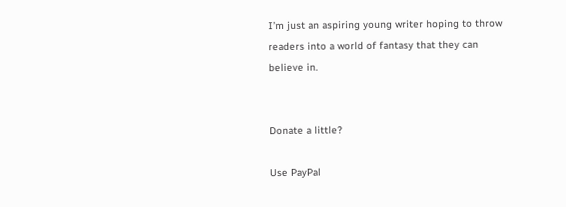I’m just an aspiring young writer hoping to throw readers into a world of fantasy that they can believe in.


Donate a little?

Use PayPal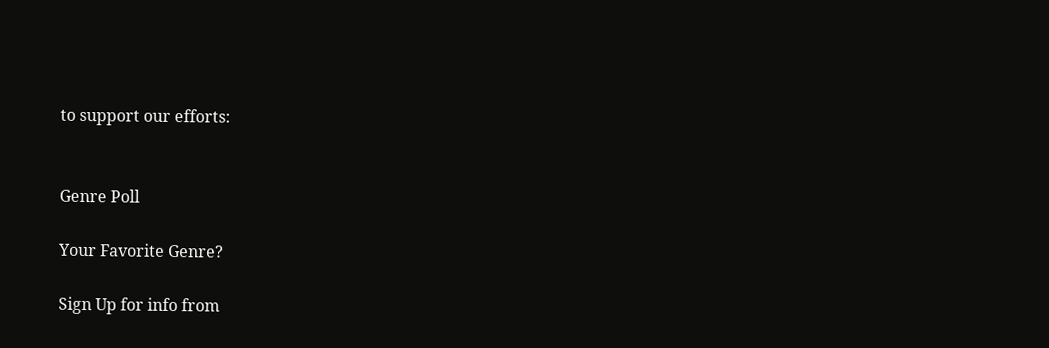to support our efforts:


Genre Poll

Your Favorite Genre?

Sign Up for info from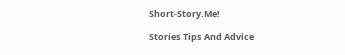Short-Story.Me!

Stories Tips And Advice